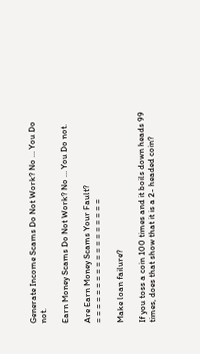Generate Income Scams Do Not Work? No … You Do not.

Earn Money Scams Do Not Work? No … You Do not.

Are Earn Money Scams Your Fault?
= = = = = = = = = = = = = = = = = =

Make loan failure?

If you toss a coin 100 times and it boils down heads 99 times, does that show that it is a 2- headed coin?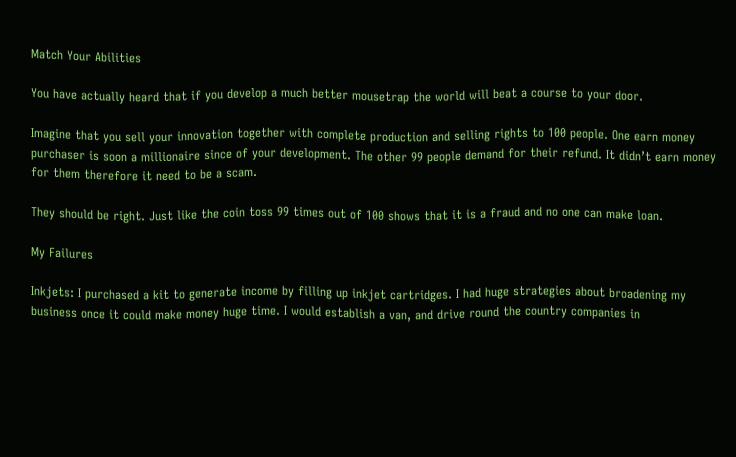Match Your Abilities

You have actually heard that if you develop a much better mousetrap the world will beat a course to your door.

Imagine that you sell your innovation together with complete production and selling rights to 100 people. One earn money purchaser is soon a millionaire since of your development. The other 99 people demand for their refund. It didn’t earn money for them therefore it need to be a scam.

They should be right. Just like the coin toss 99 times out of 100 shows that it is a fraud and no one can make loan.

My Failures

Inkjets: I purchased a kit to generate income by filling up inkjet cartridges. I had huge strategies about broadening my business once it could make money huge time. I would establish a van, and drive round the country companies in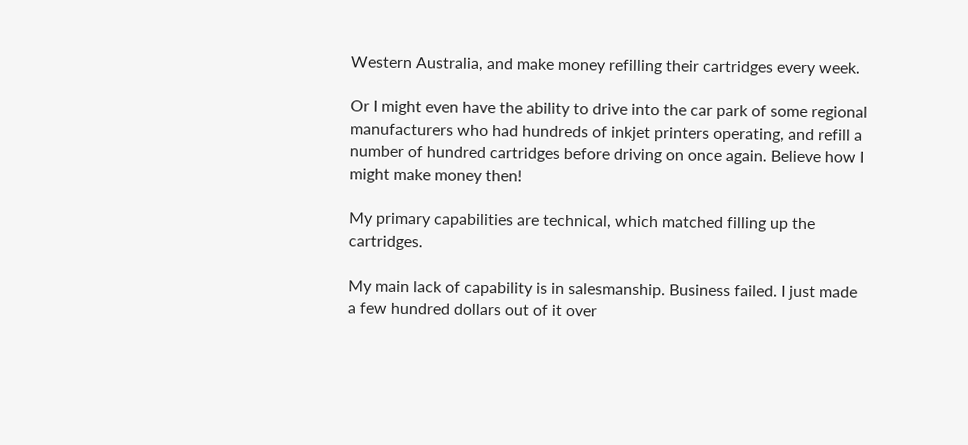Western Australia, and make money refilling their cartridges every week.

Or I might even have the ability to drive into the car park of some regional manufacturers who had hundreds of inkjet printers operating, and refill a number of hundred cartridges before driving on once again. Believe how I might make money then!

My primary capabilities are technical, which matched filling up the cartridges.

My main lack of capability is in salesmanship. Business failed. I just made a few hundred dollars out of it over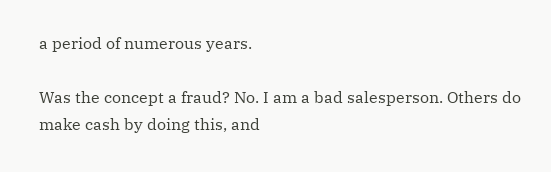a period of numerous years.

Was the concept a fraud? No. I am a bad salesperson. Others do make cash by doing this, and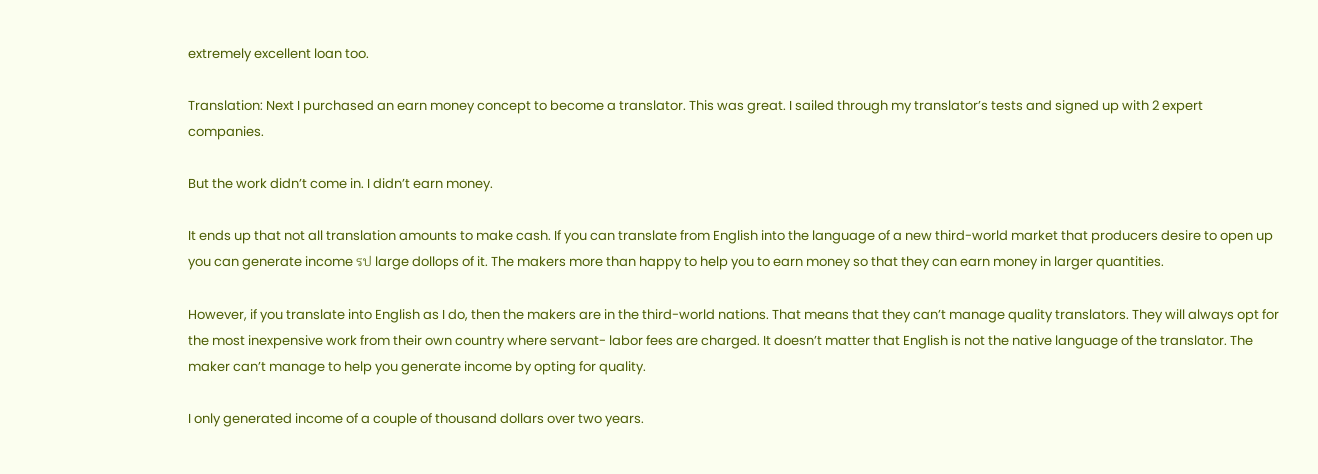extremely excellent loan too.

Translation: Next I purchased an earn money concept to become a translator. This was great. I sailed through my translator’s tests and signed up with 2 expert companies.

But the work didn’t come in. I didn’t earn money.

It ends up that not all translation amounts to make cash. If you can translate from English into the language of a new third-world market that producers desire to open up you can generate income รป large dollops of it. The makers more than happy to help you to earn money so that they can earn money in larger quantities.

However, if you translate into English as I do, then the makers are in the third-world nations. That means that they can’t manage quality translators. They will always opt for the most inexpensive work from their own country where servant- labor fees are charged. It doesn’t matter that English is not the native language of the translator. The maker can’t manage to help you generate income by opting for quality.

I only generated income of a couple of thousand dollars over two years.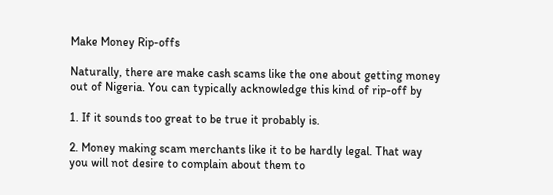Make Money Rip-offs

Naturally, there are make cash scams like the one about getting money out of Nigeria. You can typically acknowledge this kind of rip-off by

1. If it sounds too great to be true it probably is.

2. Money making scam merchants like it to be hardly legal. That way you will not desire to complain about them to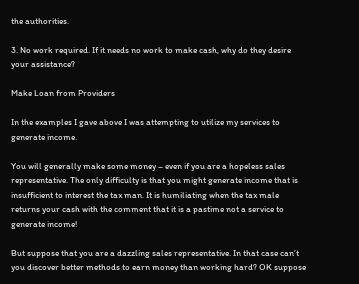the authorities.

3. No work required. If it needs no work to make cash, why do they desire your assistance?

Make Loan from Providers

In the examples I gave above I was attempting to utilize my services to generate income.

You will generally make some money – even if you are a hopeless sales representative. The only difficulty is that you might generate income that is insufficient to interest the tax man. It is humiliating when the tax male returns your cash with the comment that it is a pastime not a service to generate income!

But suppose that you are a dazzling sales representative. In that case can’t you discover better methods to earn money than working hard? OK suppose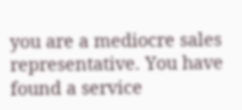you are a mediocre sales representative. You have found a service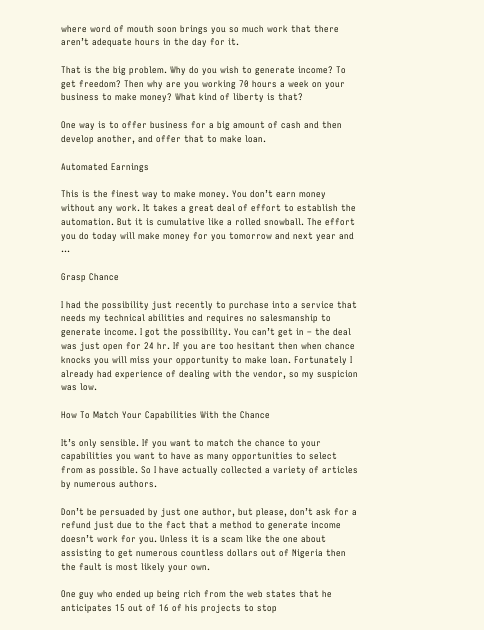where word of mouth soon brings you so much work that there aren’t adequate hours in the day for it.

That is the big problem. Why do you wish to generate income? To get freedom? Then why are you working 70 hours a week on your business to make money? What kind of liberty is that?

One way is to offer business for a big amount of cash and then develop another, and offer that to make loan.

Automated Earnings

This is the finest way to make money. You don’t earn money without any work. It takes a great deal of effort to establish the automation. But it is cumulative like a rolled snowball. The effort you do today will make money for you tomorrow and next year and …

Grasp Chance

I had the possibility just recently to purchase into a service that needs my technical abilities and requires no salesmanship to generate income. I got the possibility. You can’t get in – the deal was just open for 24 hr. If you are too hesitant then when chance knocks you will miss your opportunity to make loan. Fortunately I already had experience of dealing with the vendor, so my suspicion was low.

How To Match Your Capabilities With the Chance

It’s only sensible. If you want to match the chance to your capabilities you want to have as many opportunities to select from as possible. So I have actually collected a variety of articles by numerous authors.

Don’t be persuaded by just one author, but please, don’t ask for a refund just due to the fact that a method to generate income doesn’t work for you. Unless it is a scam like the one about assisting to get numerous countless dollars out of Nigeria then the fault is most likely your own.

One guy who ended up being rich from the web states that he anticipates 15 out of 16 of his projects to stop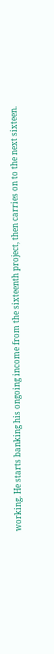working. He starts banking his ongoing income from the sixteenth project, then carries on to the next sixteen.